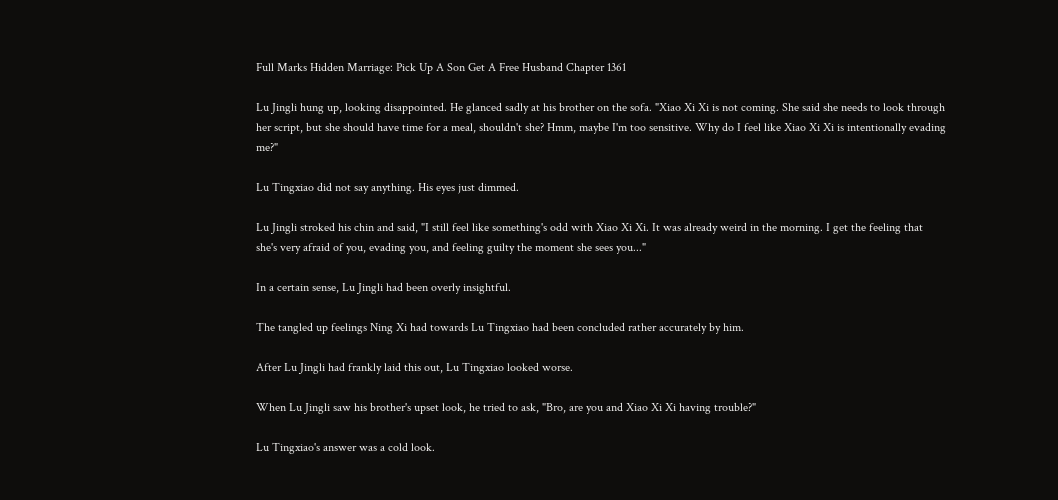Full Marks Hidden Marriage: Pick Up A Son Get A Free Husband Chapter 1361

Lu Jingli hung up, looking disappointed. He glanced sadly at his brother on the sofa. "Xiao Xi Xi is not coming. She said she needs to look through her script, but she should have time for a meal, shouldn't she? Hmm, maybe I'm too sensitive. Why do I feel like Xiao Xi Xi is intentionally evading me?"

Lu Tingxiao did not say anything. His eyes just dimmed.

Lu Jingli stroked his chin and said, "I still feel like something's odd with Xiao Xi Xi. It was already weird in the morning. I get the feeling that she's very afraid of you, evading you, and feeling guilty the moment she sees you..."

In a certain sense, Lu Jingli had been overly insightful.

The tangled up feelings Ning Xi had towards Lu Tingxiao had been concluded rather accurately by him.

After Lu Jingli had frankly laid this out, Lu Tingxiao looked worse.

When Lu Jingli saw his brother's upset look, he tried to ask, "Bro, are you and Xiao Xi Xi having trouble?"

Lu Tingxiao's answer was a cold look.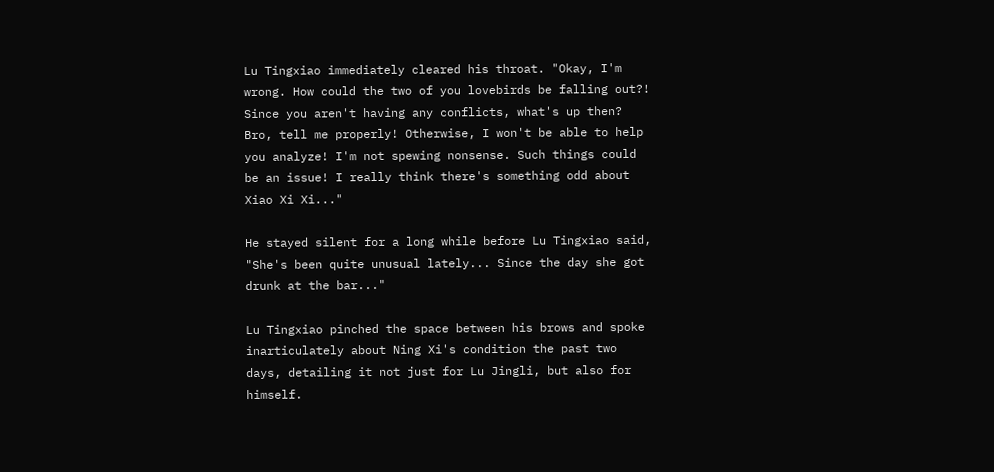Lu Tingxiao immediately cleared his throat. "Okay, I'm wrong. How could the two of you lovebirds be falling out?! Since you aren't having any conflicts, what's up then? Bro, tell me properly! Otherwise, I won't be able to help you analyze! I'm not spewing nonsense. Such things could be an issue! I really think there's something odd about Xiao Xi Xi..."

He stayed silent for a long while before Lu Tingxiao said, "She's been quite unusual lately... Since the day she got drunk at the bar..."

Lu Tingxiao pinched the space between his brows and spoke inarticulately about Ning Xi's condition the past two days, detailing it not just for Lu Jingli, but also for himself.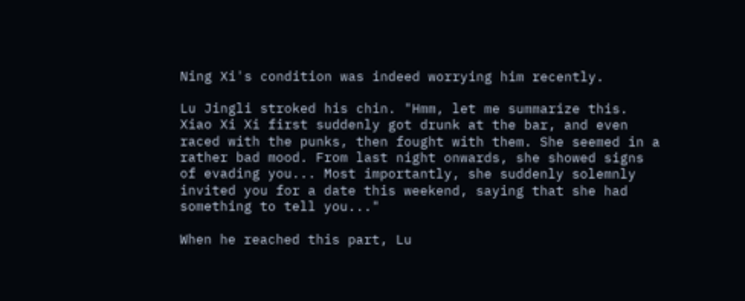Ning Xi's condition was indeed worrying him recently.

Lu Jingli stroked his chin. "Hmm, let me summarize this. Xiao Xi Xi first suddenly got drunk at the bar, and even raced with the punks, then fought with them. She seemed in a rather bad mood. From last night onwards, she showed signs of evading you... Most importantly, she suddenly solemnly invited you for a date this weekend, saying that she had something to tell you..."

When he reached this part, Lu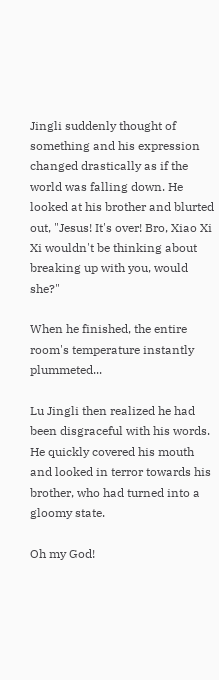Jingli suddenly thought of something and his expression changed drastically as if the world was falling down. He looked at his brother and blurted out, "Jesus! It's over! Bro, Xiao Xi Xi wouldn't be thinking about breaking up with you, would she?"

When he finished, the entire room's temperature instantly plummeted...

Lu Jingli then realized he had been disgraceful with his words. He quickly covered his mouth and looked in terror towards his brother, who had turned into a gloomy state.

Oh my God!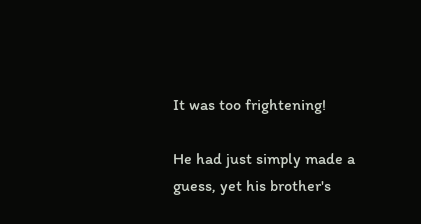It was too frightening!

He had just simply made a guess, yet his brother's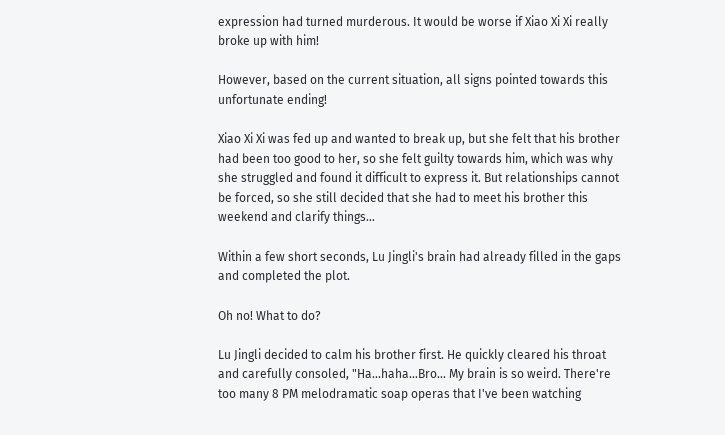expression had turned murderous. It would be worse if Xiao Xi Xi really broke up with him!

However, based on the current situation, all signs pointed towards this unfortunate ending!

Xiao Xi Xi was fed up and wanted to break up, but she felt that his brother had been too good to her, so she felt guilty towards him, which was why she struggled and found it difficult to express it. But relationships cannot be forced, so she still decided that she had to meet his brother this weekend and clarify things...

Within a few short seconds, Lu Jingli's brain had already filled in the gaps and completed the plot.

Oh no! What to do?

Lu Jingli decided to calm his brother first. He quickly cleared his throat and carefully consoled, "Ha...haha...Bro... My brain is so weird. There're too many 8 PM melodramatic soap operas that I've been watching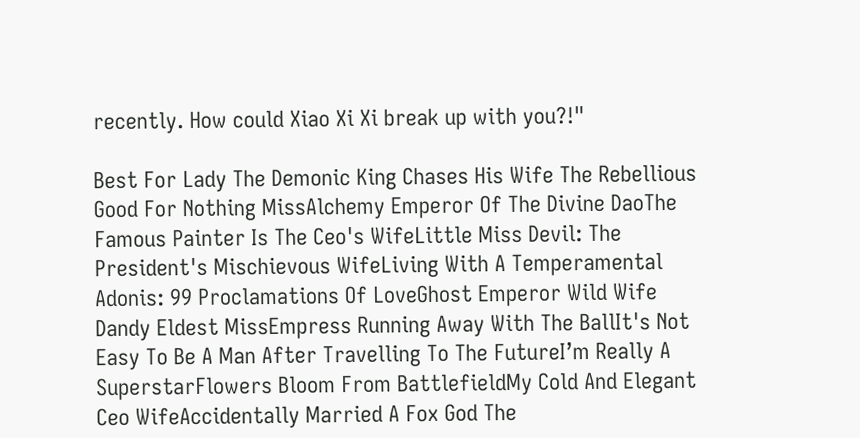recently. How could Xiao Xi Xi break up with you?!"

Best For Lady The Demonic King Chases His Wife The Rebellious Good For Nothing MissAlchemy Emperor Of The Divine DaoThe Famous Painter Is The Ceo's WifeLittle Miss Devil: The President's Mischievous WifeLiving With A Temperamental Adonis: 99 Proclamations Of LoveGhost Emperor Wild Wife Dandy Eldest MissEmpress Running Away With The BallIt's Not Easy To Be A Man After Travelling To The FutureI’m Really A SuperstarFlowers Bloom From BattlefieldMy Cold And Elegant Ceo WifeAccidentally Married A Fox God The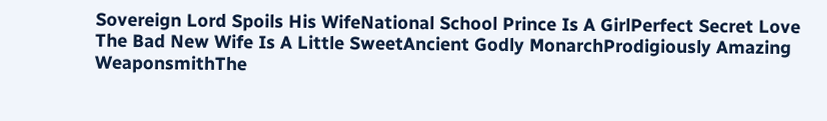Sovereign Lord Spoils His WifeNational School Prince Is A GirlPerfect Secret Love The Bad New Wife Is A Little SweetAncient Godly MonarchProdigiously Amazing WeaponsmithThe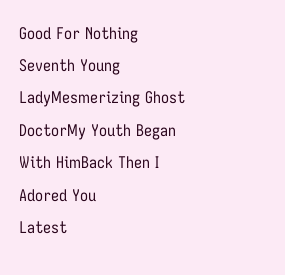Good For Nothing Seventh Young LadyMesmerizing Ghost DoctorMy Youth Began With HimBack Then I Adored You
Latest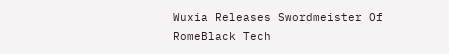Wuxia Releases Swordmeister Of RomeBlack Tech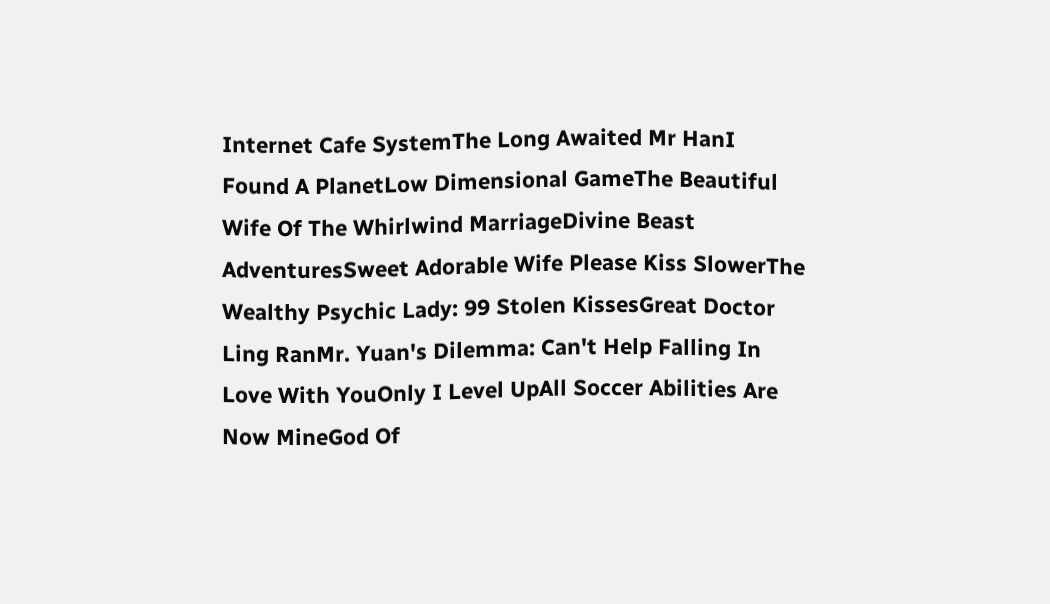Internet Cafe SystemThe Long Awaited Mr HanI Found A PlanetLow Dimensional GameThe Beautiful Wife Of The Whirlwind MarriageDivine Beast AdventuresSweet Adorable Wife Please Kiss SlowerThe Wealthy Psychic Lady: 99 Stolen KissesGreat Doctor Ling RanMr. Yuan's Dilemma: Can't Help Falling In Love With YouOnly I Level UpAll Soccer Abilities Are Now MineGod Of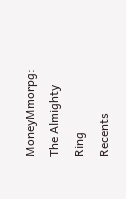MoneyMmorpg: The Almighty Ring
Recents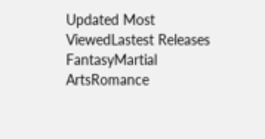Updated Most ViewedLastest Releases
FantasyMartial ArtsRomance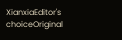XianxiaEditor's choiceOriginal